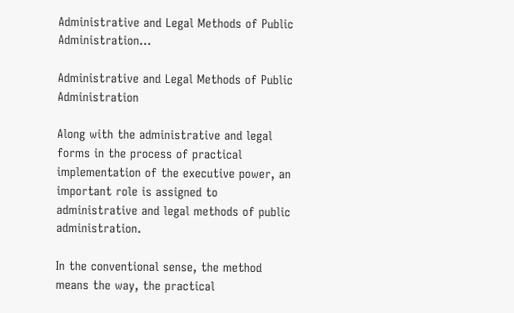Administrative and Legal Methods of Public Administration...

Administrative and Legal Methods of Public Administration

Along with the administrative and legal forms in the process of practical implementation of the executive power, an important role is assigned to administrative and legal methods of public administration.

In the conventional sense, the method means the way, the practical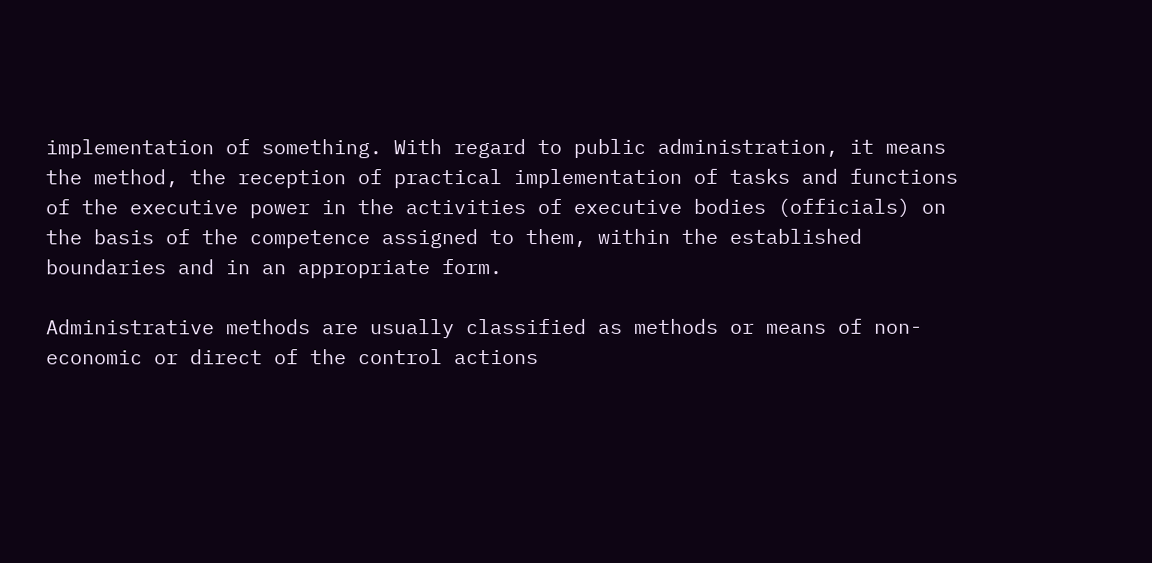implementation of something. With regard to public administration, it means the method, the reception of practical implementation of tasks and functions of the executive power in the activities of executive bodies (officials) on the basis of the competence assigned to them, within the established boundaries and in an appropriate form.

Administrative methods are usually classified as methods or means of non-economic or direct of the control actions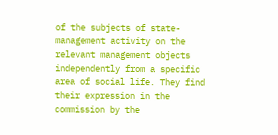of the subjects of state-management activity on the relevant management objects independently from a specific area of social life. They find their expression in the commission by the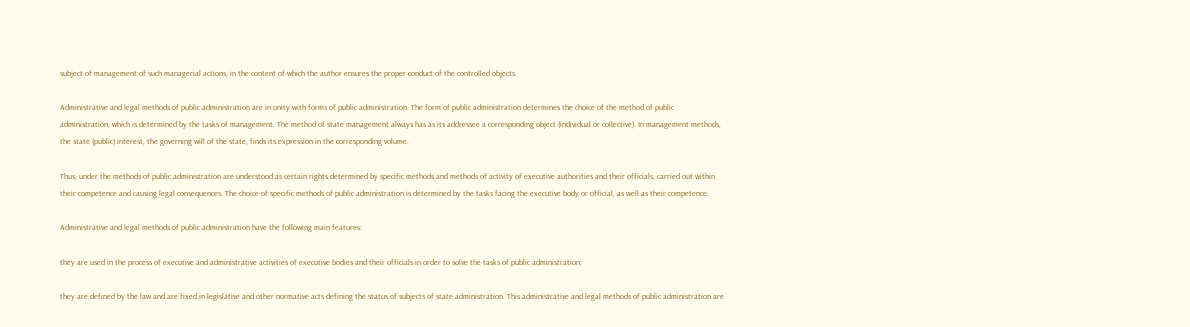subject of management of such managerial actions, in the content of which the author ensures the proper conduct of the controlled objects.

Administrative and legal methods of public administration are in unity with forms of public administration. The form of public administration determines the choice of the method of public administration, which is determined by the tasks of management. The method of state management always has as its addressee a corresponding object (individual or collective). In management methods, the state (public) interest, the governing will of the state, finds its expression in the corresponding volume.

Thus, under the methods of public administration are understood as certain rights determined by specific methods and methods of activity of executive authorities and their officials, carried out within their competence and causing legal consequences. The choice of specific methods of public administration is determined by the tasks facing the executive body or official, as well as their competence.

Administrative and legal methods of public administration have the following main features:

they are used in the process of executive and administrative activities of executive bodies and their officials in order to solve the tasks of public administration;

they are defined by the law and are fixed in legislative and other normative acts defining the status of subjects of state administration. This administrative and legal methods of public administration are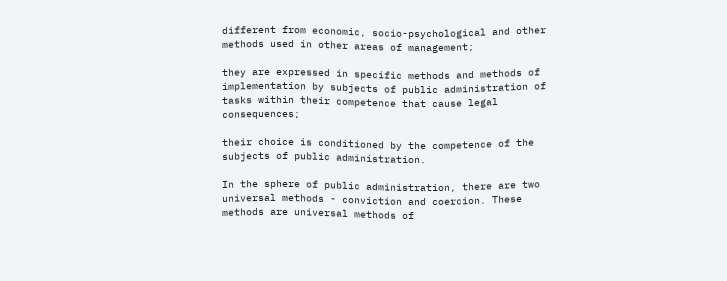different from economic, socio-psychological and other methods used in other areas of management;

they are expressed in specific methods and methods of implementation by subjects of public administration of tasks within their competence that cause legal consequences;

their choice is conditioned by the competence of the subjects of public administration.

In the sphere of public administration, there are two universal methods - conviction and coercion. These methods are universal methods of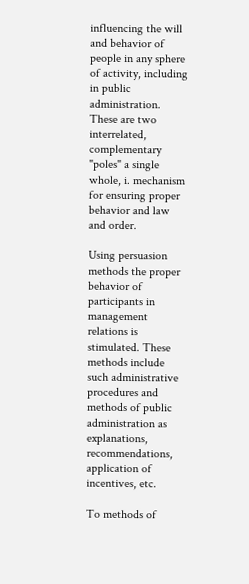influencing the will and behavior of people in any sphere of activity, including in public administration. These are two interrelated, complementary "poles" a single whole, i. mechanism for ensuring proper behavior and law and order.

Using persuasion methods the proper behavior of participants in management relations is stimulated. These methods include such administrative procedures and methods of public administration as explanations, recommendations, application of incentives, etc.

To methods of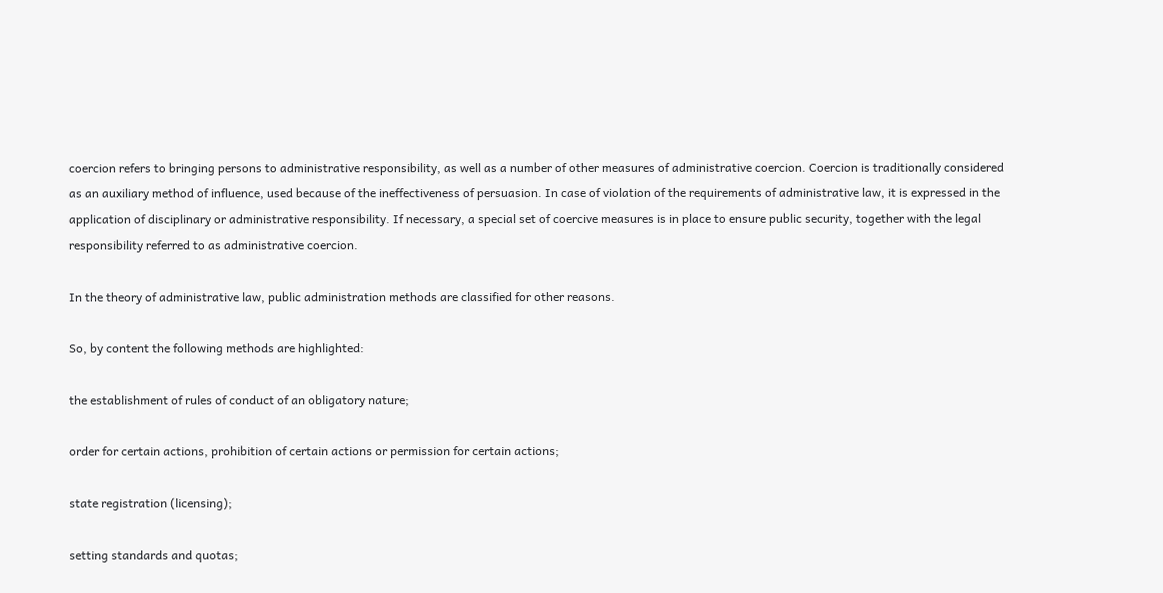coercion refers to bringing persons to administrative responsibility, as well as a number of other measures of administrative coercion. Coercion is traditionally considered as an auxiliary method of influence, used because of the ineffectiveness of persuasion. In case of violation of the requirements of administrative law, it is expressed in the application of disciplinary or administrative responsibility. If necessary, a special set of coercive measures is in place to ensure public security, together with the legal responsibility referred to as administrative coercion.

In the theory of administrative law, public administration methods are classified for other reasons.

So, by content the following methods are highlighted:

the establishment of rules of conduct of an obligatory nature;

order for certain actions, prohibition of certain actions or permission for certain actions;

state registration (licensing);

setting standards and quotas;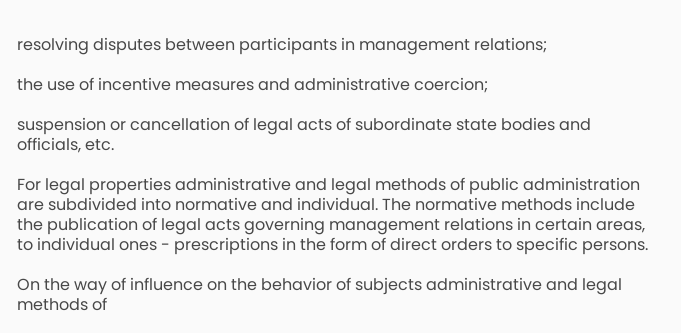resolving disputes between participants in management relations;

the use of incentive measures and administrative coercion;

suspension or cancellation of legal acts of subordinate state bodies and officials, etc.

For legal properties administrative and legal methods of public administration are subdivided into normative and individual. The normative methods include the publication of legal acts governing management relations in certain areas, to individual ones - prescriptions in the form of direct orders to specific persons.

On the way of influence on the behavior of subjects administrative and legal methods of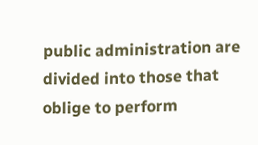public administration are divided into those that oblige to perform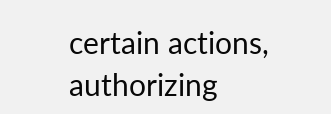certain actions, authorizing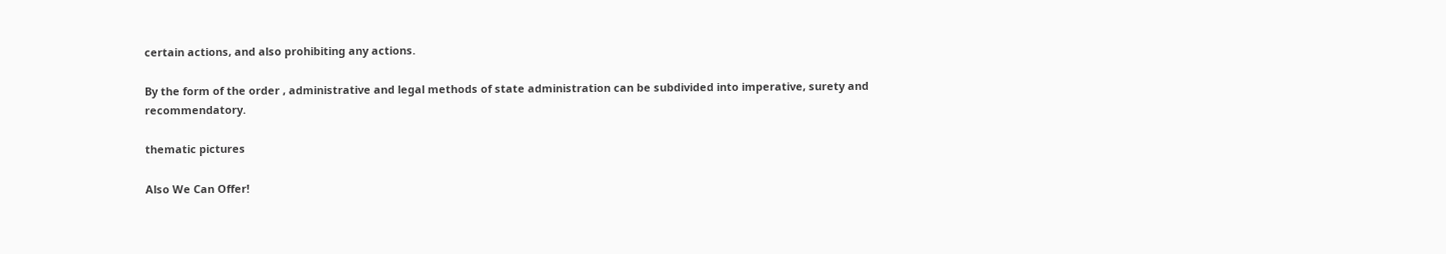certain actions, and also prohibiting any actions.

By the form of the order , administrative and legal methods of state administration can be subdivided into imperative, surety and recommendatory.

thematic pictures

Also We Can Offer!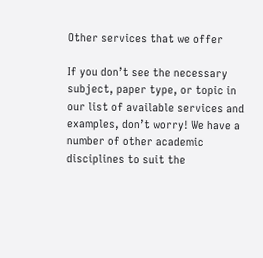Other services that we offer

If you don’t see the necessary subject, paper type, or topic in our list of available services and examples, don’t worry! We have a number of other academic disciplines to suit the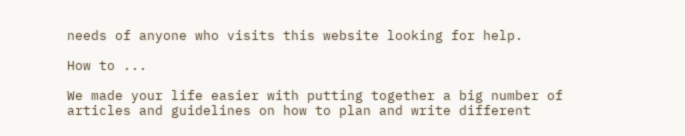needs of anyone who visits this website looking for help.

How to ...

We made your life easier with putting together a big number of articles and guidelines on how to plan and write different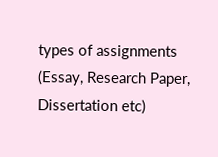types of assignments (Essay, Research Paper, Dissertation etc)